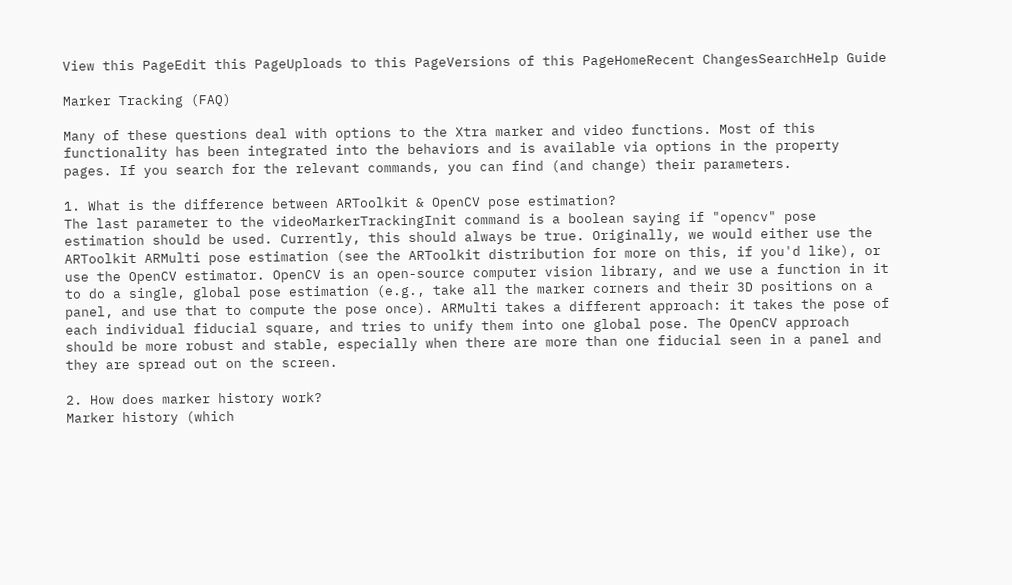View this PageEdit this PageUploads to this PageVersions of this PageHomeRecent ChangesSearchHelp Guide

Marker Tracking (FAQ)

Many of these questions deal with options to the Xtra marker and video functions. Most of this functionality has been integrated into the behaviors and is available via options in the property pages. If you search for the relevant commands, you can find (and change) their parameters.

1. What is the difference between ARToolkit & OpenCV pose estimation?
The last parameter to the videoMarkerTrackingInit command is a boolean saying if "opencv" pose estimation should be used. Currently, this should always be true. Originally, we would either use the ARToolkit ARMulti pose estimation (see the ARToolkit distribution for more on this, if you'd like), or use the OpenCV estimator. OpenCV is an open-source computer vision library, and we use a function in it to do a single, global pose estimation (e.g., take all the marker corners and their 3D positions on a panel, and use that to compute the pose once). ARMulti takes a different approach: it takes the pose of each individual fiducial square, and tries to unify them into one global pose. The OpenCV approach should be more robust and stable, especially when there are more than one fiducial seen in a panel and they are spread out on the screen.

2. How does marker history work?
Marker history (which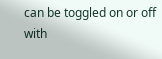can be toggled on or off with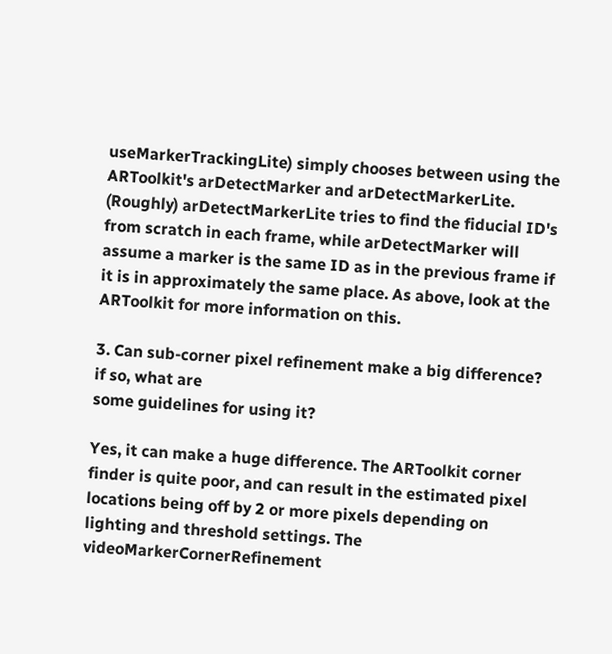useMarkerTrackingLite) simply chooses between using the ARToolkit's arDetectMarker and arDetectMarkerLite. (Roughly) arDetectMarkerLite tries to find the fiducial ID's from scratch in each frame, while arDetectMarker will assume a marker is the same ID as in the previous frame if it is in approximately the same place. As above, look at the ARToolkit for more information on this.

3. Can sub-corner pixel refinement make a big difference? if so, what are
some guidelines for using it?

Yes, it can make a huge difference. The ARToolkit corner finder is quite poor, and can result in the estimated pixel locations being off by 2 or more pixels depending on lighting and threshold settings. The videoMarkerCornerRefinement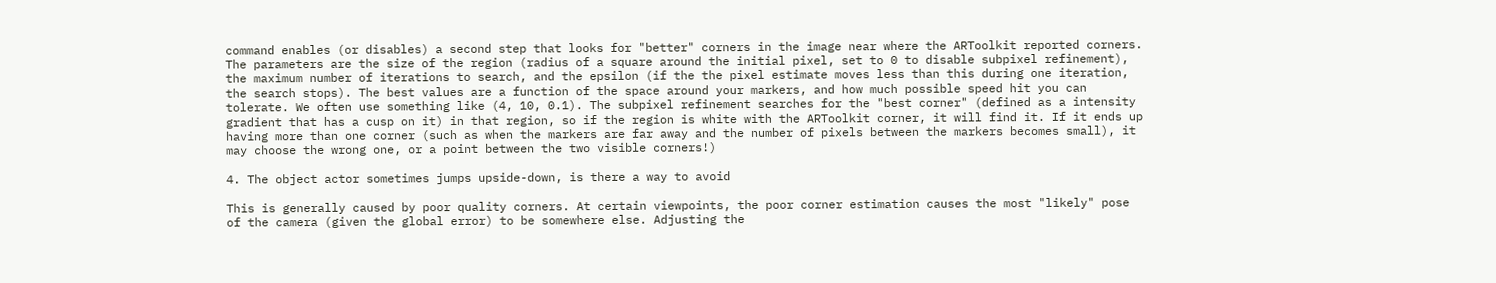command enables (or disables) a second step that looks for "better" corners in the image near where the ARToolkit reported corners. The parameters are the size of the region (radius of a square around the initial pixel, set to 0 to disable subpixel refinement), the maximum number of iterations to search, and the epsilon (if the the pixel estimate moves less than this during one iteration, the search stops). The best values are a function of the space around your markers, and how much possible speed hit you can tolerate. We often use something like (4, 10, 0.1). The subpixel refinement searches for the "best corner" (defined as a intensity gradient that has a cusp on it) in that region, so if the region is white with the ARToolkit corner, it will find it. If it ends up having more than one corner (such as when the markers are far away and the number of pixels between the markers becomes small), it may choose the wrong one, or a point between the two visible corners!)

4. The object actor sometimes jumps upside-down, is there a way to avoid

This is generally caused by poor quality corners. At certain viewpoints, the poor corner estimation causes the most "likely" pose of the camera (given the global error) to be somewhere else. Adjusting the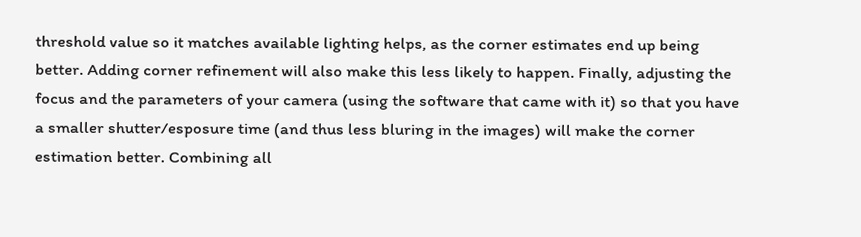threshold value so it matches available lighting helps, as the corner estimates end up being better. Adding corner refinement will also make this less likely to happen. Finally, adjusting the focus and the parameters of your camera (using the software that came with it) so that you have a smaller shutter/esposure time (and thus less bluring in the images) will make the corner estimation better. Combining all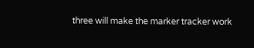three will make the marker tracker work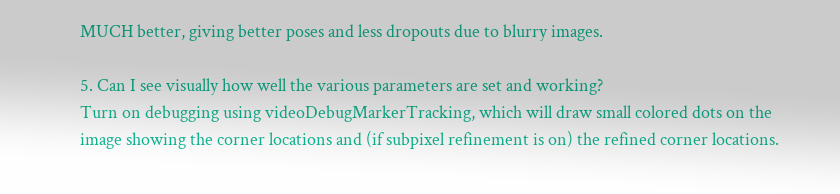MUCH better, giving better poses and less dropouts due to blurry images.

5. Can I see visually how well the various parameters are set and working?
Turn on debugging using videoDebugMarkerTracking, which will draw small colored dots on the image showing the corner locations and (if subpixel refinement is on) the refined corner locations.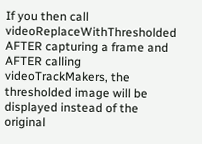If you then call videoReplaceWithThresholded AFTER capturing a frame and AFTER calling videoTrackMakers, the thresholded image will be displayed instead of the original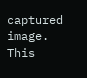captured image. This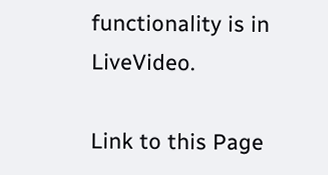functionality is in LiveVideo.

Link to this Page